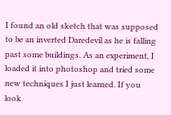I found an old sketch that was supposed to be an inverted Daredevil as he is falling past some buildings. As an experiment, I loaded it into photoshop and tried some new techniques I just learned. If you look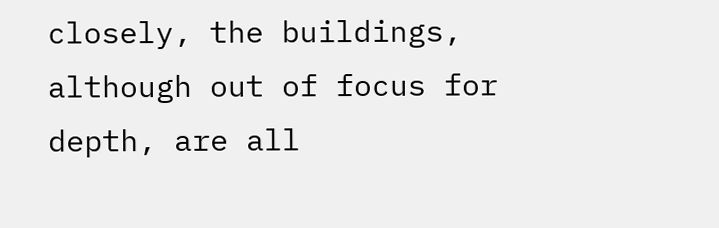closely, the buildings, although out of focus for depth, are all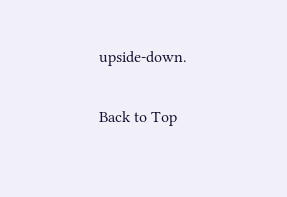upside-down.

Back to Top